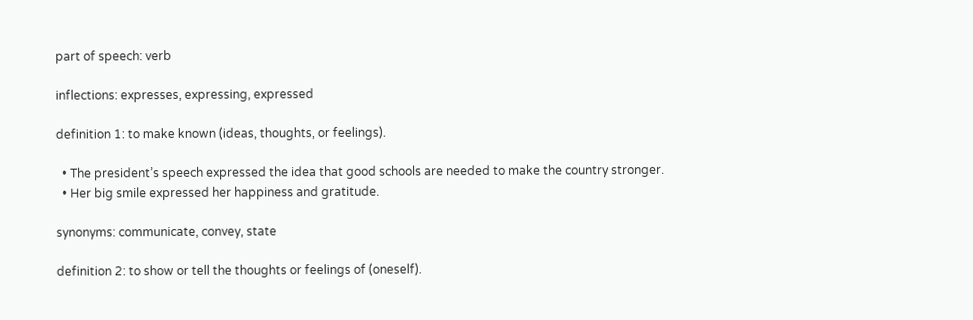part of speech: verb

inflections: expresses, expressing, expressed

definition 1: to make known (ideas, thoughts, or feelings).

  • The president’s speech expressed the idea that good schools are needed to make the country stronger.
  • Her big smile expressed her happiness and gratitude.

synonyms: communicate, convey, state

definition 2: to show or tell the thoughts or feelings of (oneself).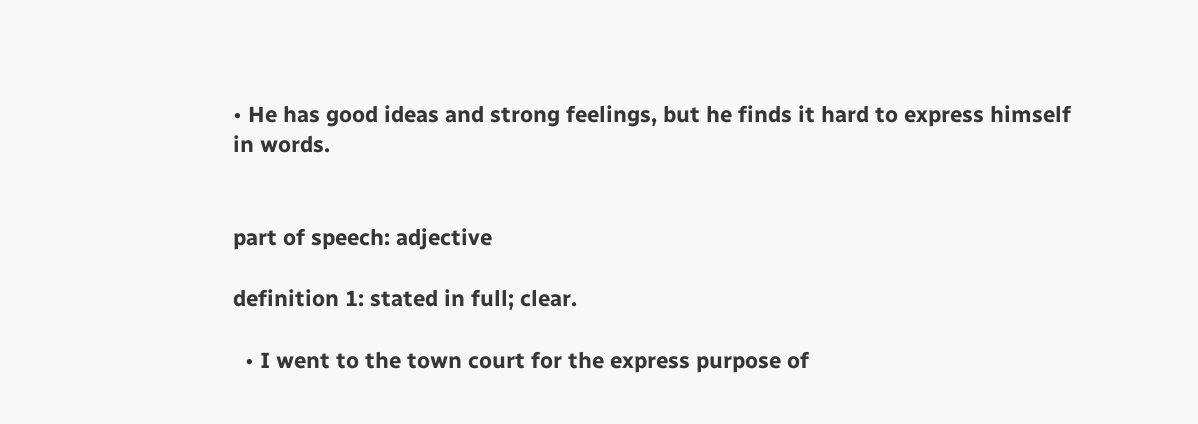• He has good ideas and strong feelings, but he finds it hard to express himself in words.


part of speech: adjective

definition 1: stated in full; clear.

  • I went to the town court for the express purpose of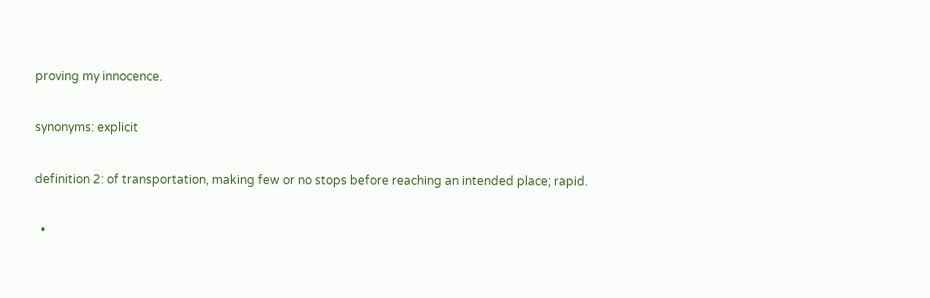proving my innocence.

synonyms: explicit

definition 2: of transportation, making few or no stops before reaching an intended place; rapid.

  •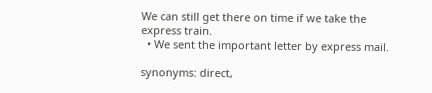We can still get there on time if we take the express train.
  • We sent the important letter by express mail.

synonyms: direct,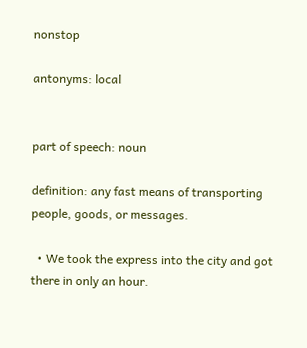nonstop

antonyms: local


part of speech: noun

definition: any fast means of transporting people, goods, or messages.

  • We took the express into the city and got there in only an hour.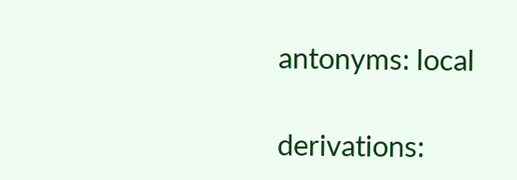antonyms: local

derivations: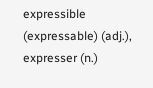expressible (expressable) (adj.), expresser (n.)